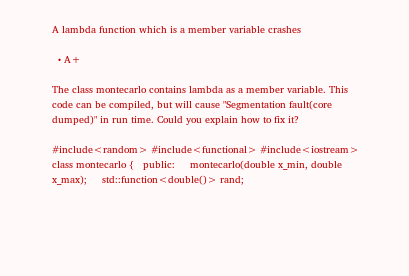A lambda function which is a member variable crashes

  • A+

The class montecarlo contains lambda as a member variable. This code can be compiled, but will cause "Segmentation fault(core dumped)" in run time. Could you explain how to fix it?

#include<random> #include<functional> #include<iostream>  class montecarlo {   public:     montecarlo(double x_min, double x_max);     std::function<double()> rand;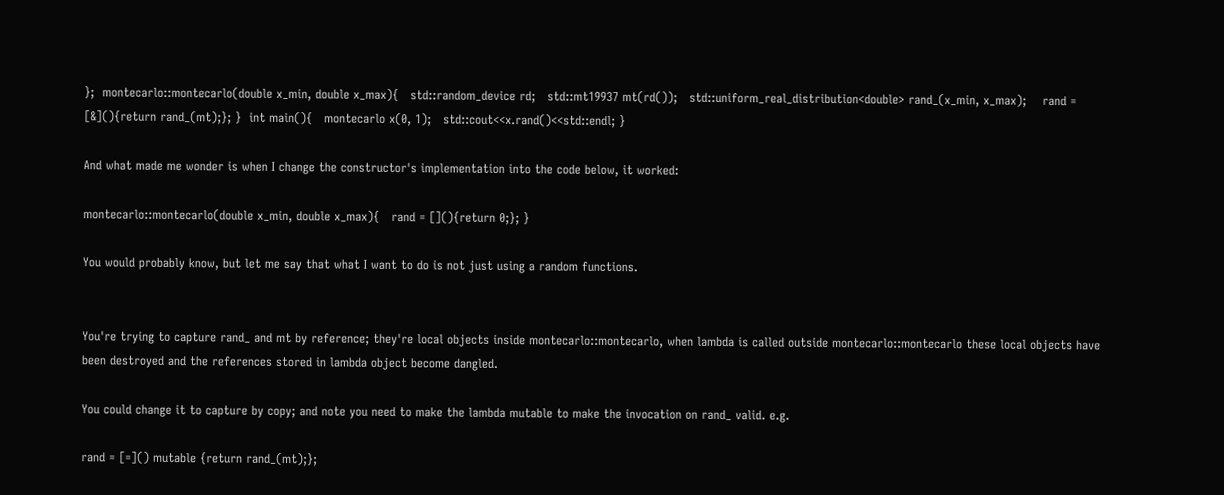};  montecarlo::montecarlo(double x_min, double x_max){   std::random_device rd;   std::mt19937 mt(rd());   std::uniform_real_distribution<double> rand_(x_min, x_max);    rand = [&](){return rand_(mt);}; }  int main(){   montecarlo x(0, 1);   std::cout<<x.rand()<<std::endl; }

And what made me wonder is when I change the constructor's implementation into the code below, it worked:

montecarlo::montecarlo(double x_min, double x_max){   rand = [](){return 0;}; }

You would probably know, but let me say that what I want to do is not just using a random functions.


You're trying to capture rand_ and mt by reference; they're local objects inside montecarlo::montecarlo, when lambda is called outside montecarlo::montecarlo these local objects have been destroyed and the references stored in lambda object become dangled.

You could change it to capture by copy; and note you need to make the lambda mutable to make the invocation on rand_ valid. e.g.

rand = [=]() mutable {return rand_(mt);};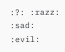:?: :razz: :sad: :evil: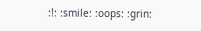:!: :smile: :oops: :grin: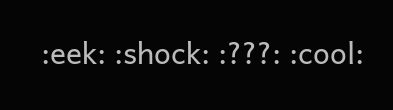:eek: :shock: :???: :cool: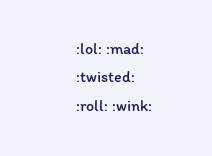:lol: :mad: :twisted: :roll: :wink: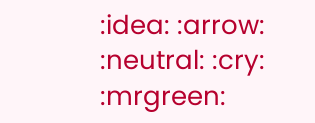:idea: :arrow: :neutral: :cry: :mrgreen: